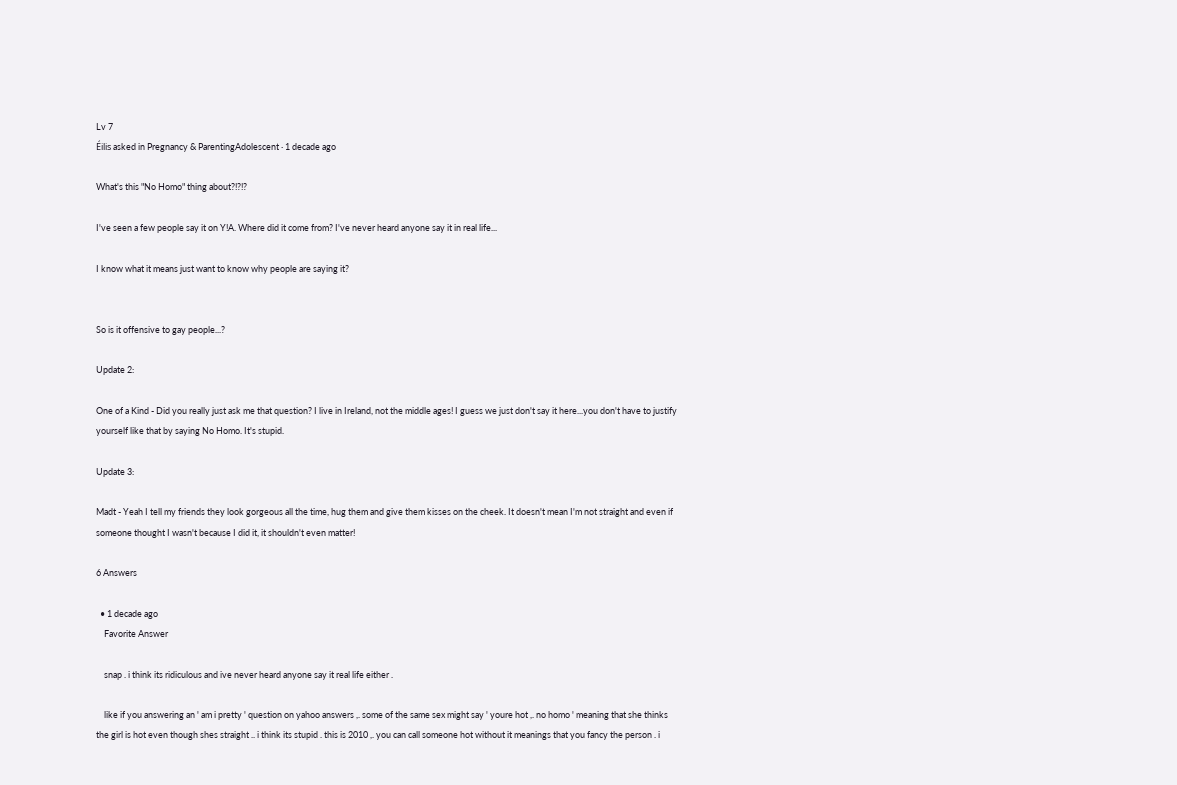Lv 7
Éilis asked in Pregnancy & ParentingAdolescent · 1 decade ago

What's this "No Homo" thing about?!?!?

I've seen a few people say it on Y!A. Where did it come from? I've never heard anyone say it in real life...

I know what it means just want to know why people are saying it?


So is it offensive to gay people...?

Update 2:

One of a Kind - Did you really just ask me that question? I live in Ireland, not the middle ages! I guess we just don't say it here...you don't have to justify yourself like that by saying No Homo. It's stupid.

Update 3:

Madt - Yeah I tell my friends they look gorgeous all the time, hug them and give them kisses on the cheek. It doesn't mean I'm not straight and even if someone thought I wasn't because I did it, it shouldn't even matter!

6 Answers

  • 1 decade ago
    Favorite Answer

    snap . i think its ridiculous and ive never heard anyone say it real life either .

    like if you answering an ' am i pretty ' question on yahoo answers ,. some of the same sex might say ' youre hot ,. no homo ' meaning that she thinks the girl is hot even though shes straight .. i think its stupid . this is 2010 ,. you can call someone hot without it meanings that you fancy the person . i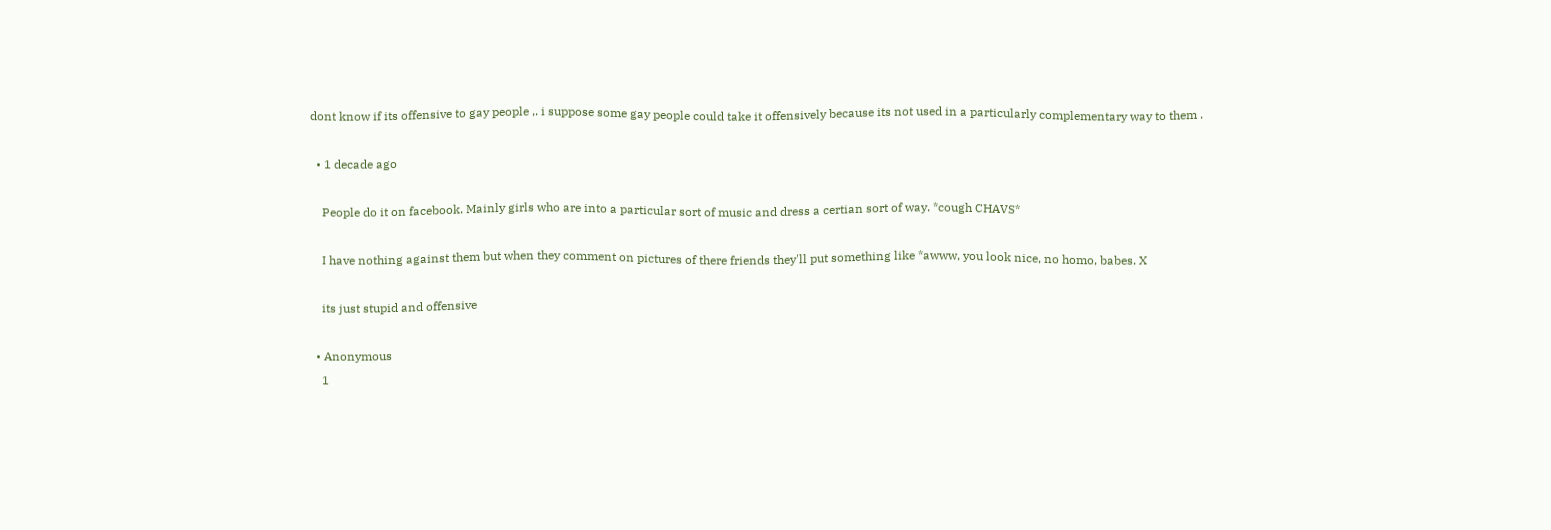dont know if its offensive to gay people ,. i suppose some gay people could take it offensively because its not used in a particularly complementary way to them .

  • 1 decade ago

    People do it on facebook. Mainly girls who are into a particular sort of music and dress a certian sort of way. *cough CHAVS*

    I have nothing against them but when they comment on pictures of there friends they'll put something like *awww, you look nice, no homo, babes. X

    its just stupid and offensive

  • Anonymous
    1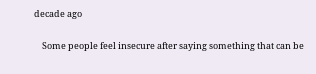decade ago

    Some people feel insecure after saying something that can be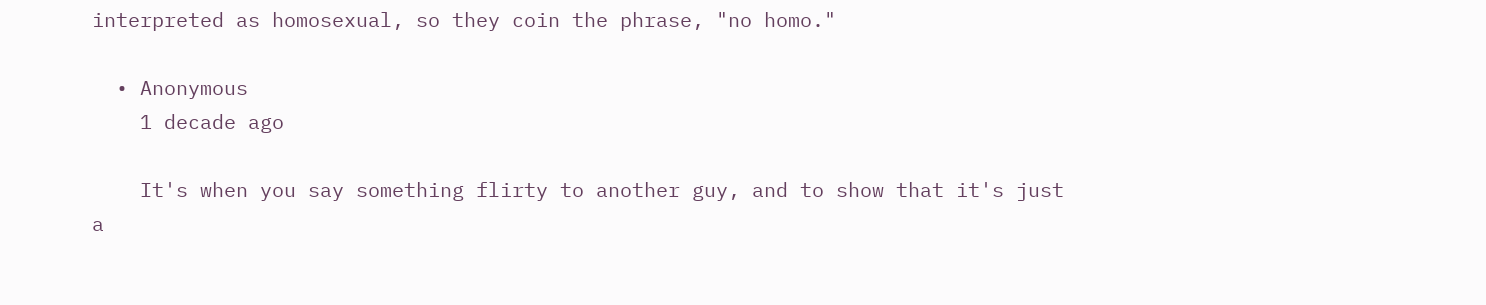interpreted as homosexual, so they coin the phrase, "no homo."

  • Anonymous
    1 decade ago

    It's when you say something flirty to another guy, and to show that it's just a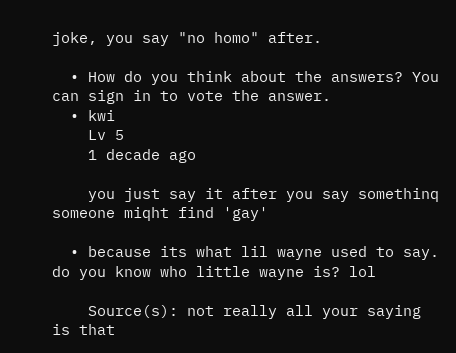joke, you say "no homo" after.

  • How do you think about the answers? You can sign in to vote the answer.
  • kwi
    Lv 5
    1 decade ago

    you just say it after you say somethinq someone miqht find 'gay'

  • because its what lil wayne used to say. do you know who little wayne is? lol

    Source(s): not really all your saying is that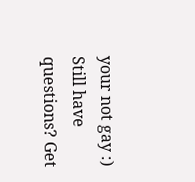your not gay :)
Still have questions? Get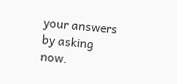your answers by asking now.